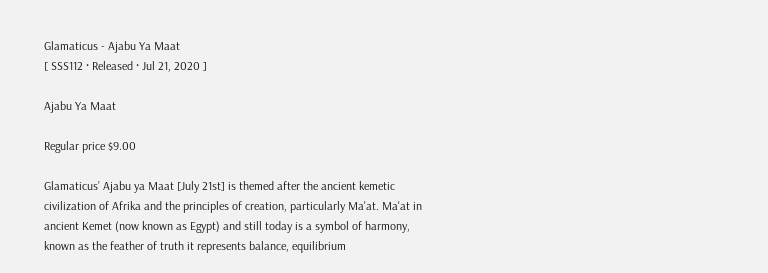Glamaticus - Ajabu Ya Maat
[ SSS112 · Released · Jul 21, 2020 ]

Ajabu Ya Maat

Regular price $9.00

Glamaticus’ Ajabu ya Maat [July 21st] is themed after the ancient kemetic civilization of Afrika and the principles of creation, particularly Ma'at. Ma'at in ancient Kemet (now known as Egypt) and still today is a symbol of harmony, known as the feather of truth it represents balance, equilibrium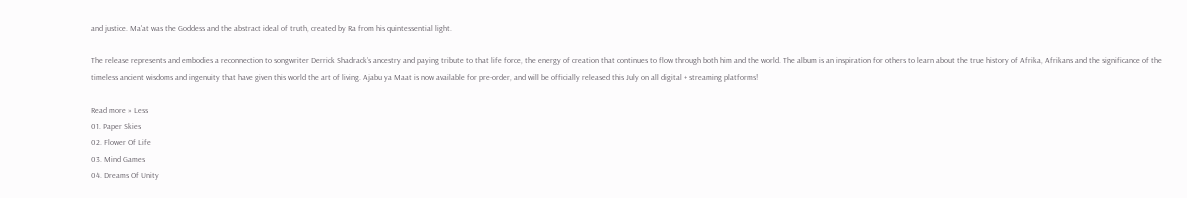and justice. Ma'at was the Goddess and the abstract ideal of truth, created by Ra from his quintessential light.

The release represents and embodies a reconnection to songwriter Derrick Shadrack’s ancestry and paying tribute to that life force, the energy of creation that continues to flow through both him and the world. The album is an inspiration for others to learn about the true history of Afrika, Afrikans and the significance of the timeless ancient wisdoms and ingenuity that have given this world the art of living. Ajabu ya Maat is now available for pre-order, and will be officially released this July on all digital + streaming platforms!

Read more » Less
01. Paper Skies
02. Flower Of Life
03. Mind Games
04. Dreams Of Unity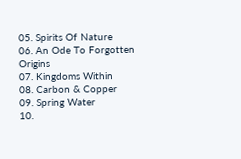05. Spirits Of Nature
06. An Ode To Forgotten Origins
07. Kingdoms Within
08. Carbon & Copper
09. Spring Water
10.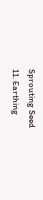Sprouting Seed
11. Earthing